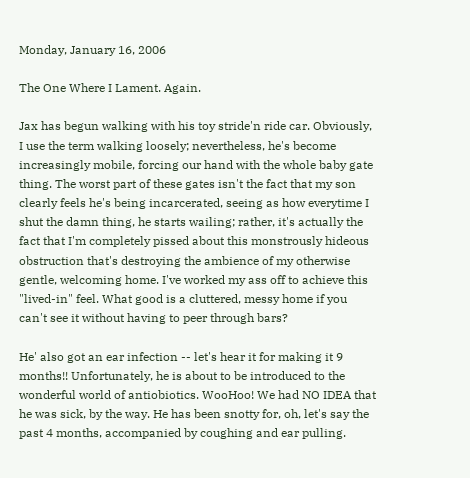Monday, January 16, 2006

The One Where I Lament. Again.

Jax has begun walking with his toy stride'n ride car. Obviously, I use the term walking loosely; nevertheless, he's become increasingly mobile, forcing our hand with the whole baby gate thing. The worst part of these gates isn't the fact that my son clearly feels he's being incarcerated, seeing as how everytime I shut the damn thing, he starts wailing; rather, it's actually the fact that I'm completely pissed about this monstrously hideous obstruction that's destroying the ambience of my otherwise gentle, welcoming home. I've worked my ass off to achieve this "lived-in" feel. What good is a cluttered, messy home if you can't see it without having to peer through bars?

He' also got an ear infection -- let's hear it for making it 9 months!! Unfortunately, he is about to be introduced to the wonderful world of antiobiotics. WooHoo! We had NO IDEA that he was sick, by the way. He has been snotty for, oh, let's say the past 4 months, accompanied by coughing and ear pulling.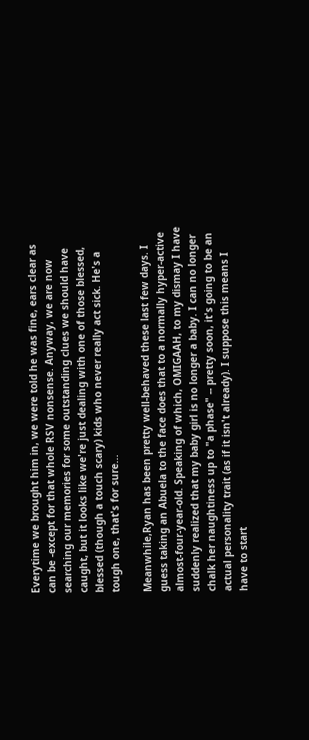Everytime we brought him in, we were told he was fine, ears clear as can be -except for that whole RSV nonsense. Anyway, we are now searching our memories for some outstanding clues we should have caught, but it looks like we're just dealing with one of those blessed, blessed (though a touch scary) kids who never really act sick. He's a tough one, that's for sure...

Meanwhile,Ryan has been pretty well-behaved these last few days. I guess taking an Abuela to the face does that to a normally hyper-active almost-four-year-old. Speaking of which, OMIGAAH, to my dismay I have suddenly realized that my baby girl is no longer a baby. I can no longer chalk her naughtiness up to "a phase" -- pretty soon, it's going to be an actual personality trait (as if it isn't already). I suppose this means I have to start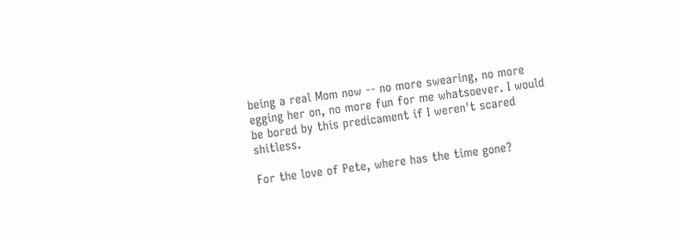being a real Mom now -- no more swearing, no more egging her on, no more fun for me whatsoever. I would be bored by this predicament if I weren't scared shitless.

For the love of Pete, where has the time gone?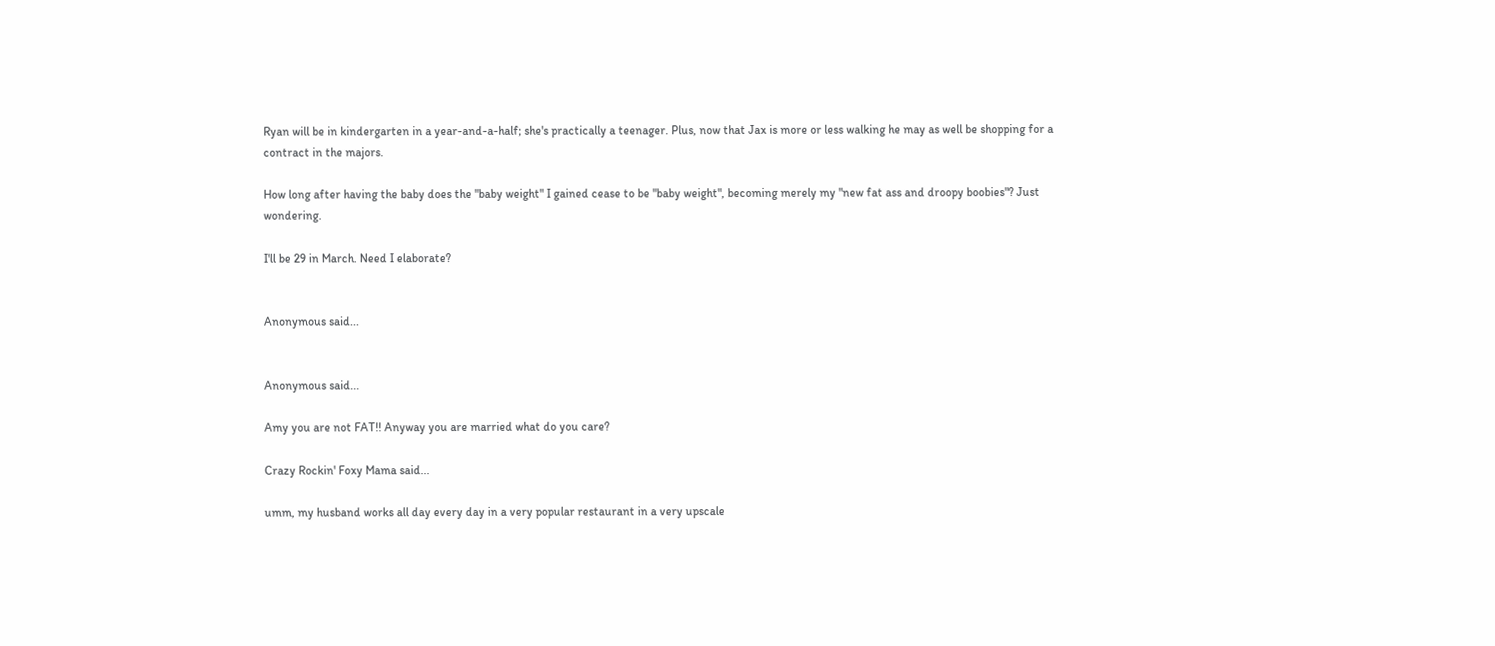Ryan will be in kindergarten in a year-and-a-half; she's practically a teenager. Plus, now that Jax is more or less walking he may as well be shopping for a contract in the majors.

How long after having the baby does the "baby weight" I gained cease to be "baby weight", becoming merely my "new fat ass and droopy boobies"? Just wondering.

I'll be 29 in March. Need I elaborate?


Anonymous said...


Anonymous said...

Amy you are not FAT!! Anyway you are married what do you care?

Crazy Rockin' Foxy Mama said...

umm, my husband works all day every day in a very popular restaurant in a very upscale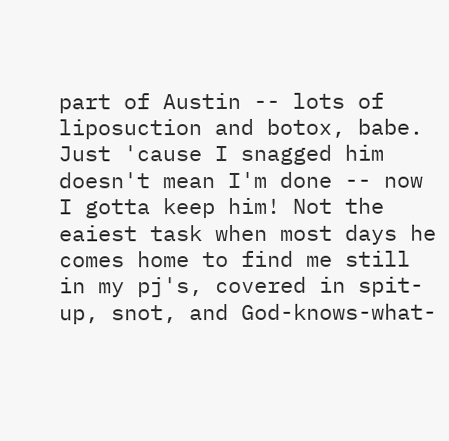part of Austin -- lots of liposuction and botox, babe. Just 'cause I snagged him doesn't mean I'm done -- now I gotta keep him! Not the eaiest task when most days he comes home to find me still in my pj's, covered in spit-up, snot, and God-knows-what-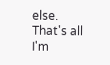else. That's all I'm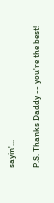sayin'...

P.S. Thanks Daddy -- you're the best!